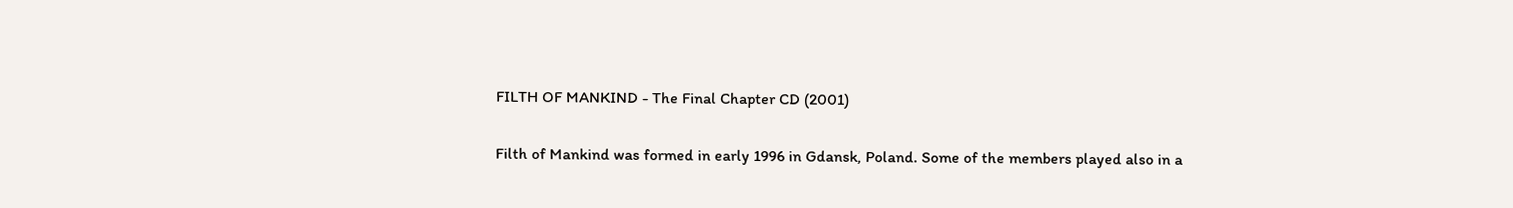FILTH OF MANKIND - The Final Chapter CD (2001)

Filth of Mankind was formed in early 1996 in Gdansk, Poland. Some of the members played also in a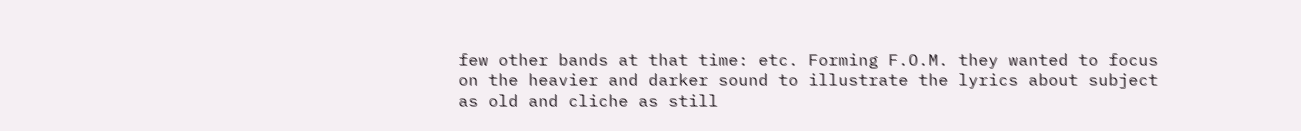few other bands at that time: etc. Forming F.O.M. they wanted to focus on the heavier and darker sound to illustrate the lyrics about subject as old and cliche as still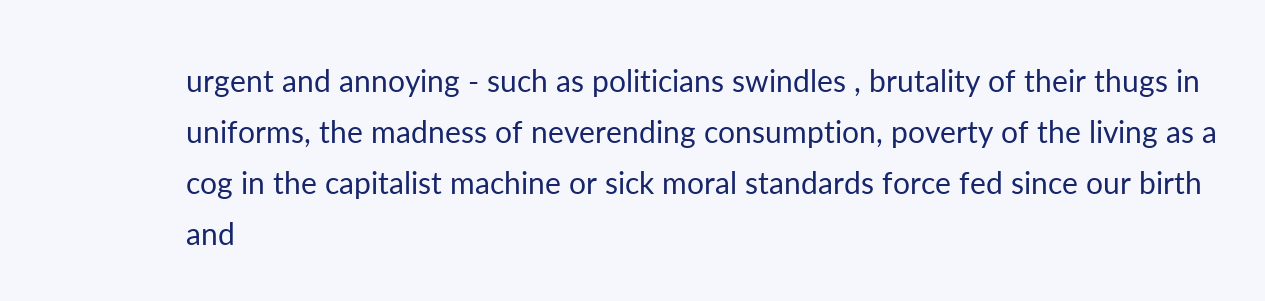urgent and annoying - such as politicians swindles , brutality of their thugs in uniforms, the madness of neverending consumption, poverty of the living as a cog in the capitalist machine or sick moral standards force fed since our birth and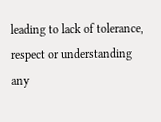leading to lack of tolerance, respect or understanding any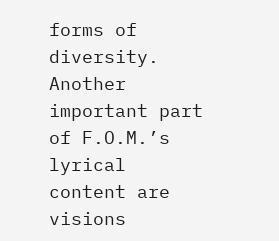forms of diversity. Another important part of F.O.M.’s lyrical content are visions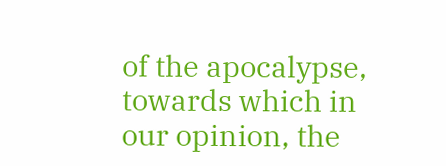of the apocalypse, towards which in our opinion, the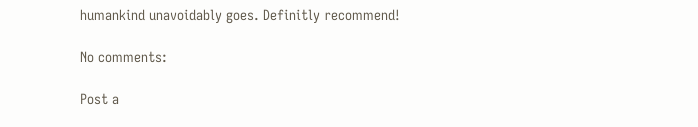humankind unavoidably goes. Definitly recommend!

No comments:

Post a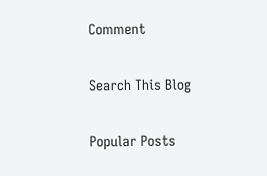Comment

Search This Blog

Popular Posts